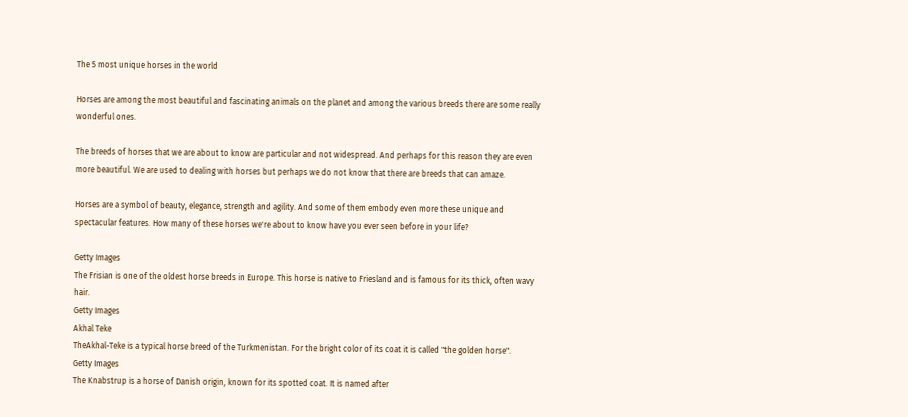The 5 most unique horses in the world

Horses are among the most beautiful and fascinating animals on the planet and among the various breeds there are some really wonderful ones.

The breeds of horses that we are about to know are particular and not widespread. And perhaps for this reason they are even more beautiful. We are used to dealing with horses but perhaps we do not know that there are breeds that can amaze.

Horses are a symbol of beauty, elegance, strength and agility. And some of them embody even more these unique and spectacular features. How many of these horses we're about to know have you ever seen before in your life?

Getty Images
The Frisian is one of the oldest horse breeds in Europe. This horse is native to Friesland and is famous for its thick, often wavy hair.
Getty Images
Akhal Teke
TheAkhal-Teke is a typical horse breed of the Turkmenistan. For the bright color of its coat it is called "the golden horse".
Getty Images
The Knabstrup is a horse of Danish origin, known for its spotted coat. It is named after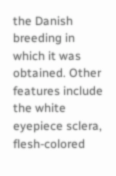the Danish breeding in which it was obtained. Other features include the white eyepiece sclera, flesh-colored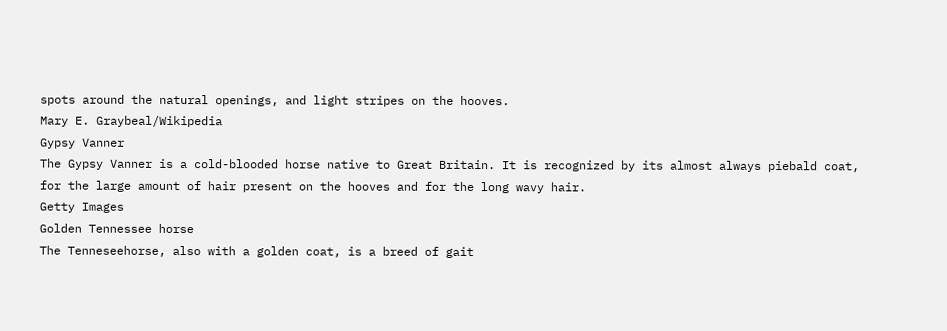spots around the natural openings, and light stripes on the hooves.
Mary E. Graybeal/Wikipedia
Gypsy Vanner
The Gypsy Vanner is a cold-blooded horse native to Great Britain. It is recognized by its almost always piebald coat, for the large amount of hair present on the hooves and for the long wavy hair.
Getty Images
Golden Tennessee horse
The Tenneseehorse, also with a golden coat, is a breed of gait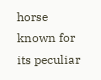horse known for its peculiar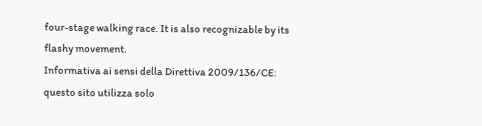four-stage walking race. It is also recognizable by its flashy movement.
Informativa ai sensi della Direttiva 2009/136/CE: questo sito utilizza solo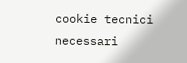cookie tecnici necessari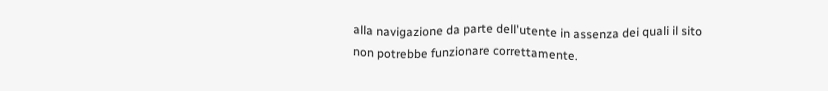alla navigazione da parte dell'utente in assenza dei quali il sito non potrebbe funzionare correttamente.